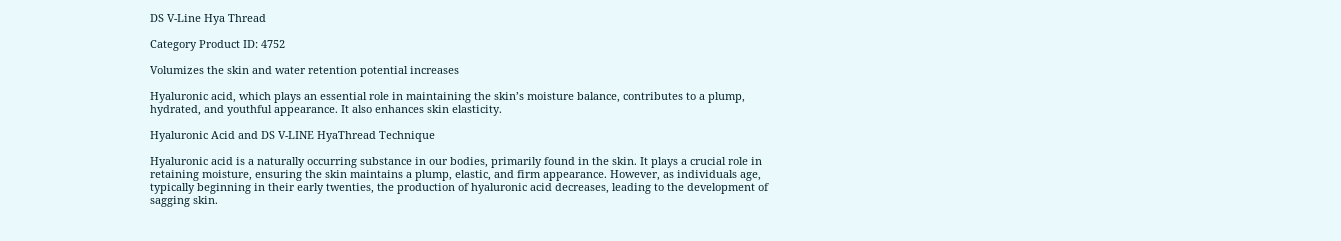DS V-Line Hya Thread

Category Product ID: 4752

Volumizes the skin and water retention potential increases

Hyaluronic acid, which plays an essential role in maintaining the skin’s moisture balance, contributes to a plump, hydrated, and youthful appearance. It also enhances skin elasticity.

Hyaluronic Acid and DS V-LINE HyaThread Technique

Hyaluronic acid is a naturally occurring substance in our bodies, primarily found in the skin. It plays a crucial role in retaining moisture, ensuring the skin maintains a plump, elastic, and firm appearance. However, as individuals age, typically beginning in their early twenties, the production of hyaluronic acid decreases, leading to the development of sagging skin.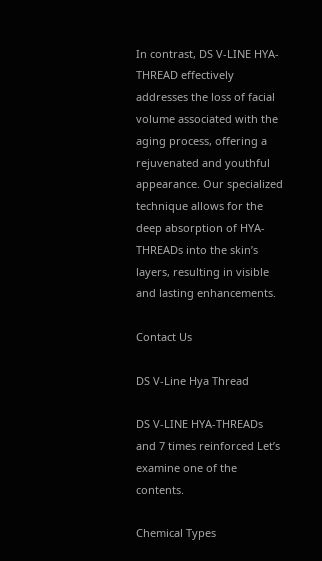In contrast, DS V-LINE HYA-THREAD effectively addresses the loss of facial volume associated with the aging process, offering a rejuvenated and youthful appearance. Our specialized technique allows for the deep absorption of HYA-THREADs into the skin’s layers, resulting in visible and lasting enhancements.

Contact Us

DS V-Line Hya Thread

DS V-LINE HYA-THREADs and 7 times reinforced Let’s examine one of the contents.

Chemical Types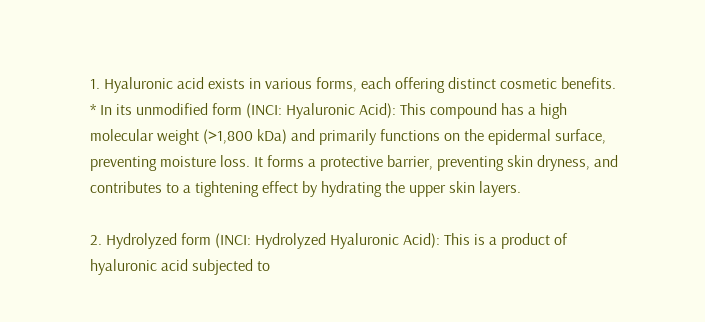1. Hyaluronic acid exists in various forms, each offering distinct cosmetic benefits.
* In its unmodified form (INCI: Hyaluronic Acid): This compound has a high molecular weight (>1,800 kDa) and primarily functions on the epidermal surface, preventing moisture loss. It forms a protective barrier, preventing skin dryness, and contributes to a tightening effect by hydrating the upper skin layers.

2. Hydrolyzed form (INCI: Hydrolyzed Hyaluronic Acid): This is a product of hyaluronic acid subjected to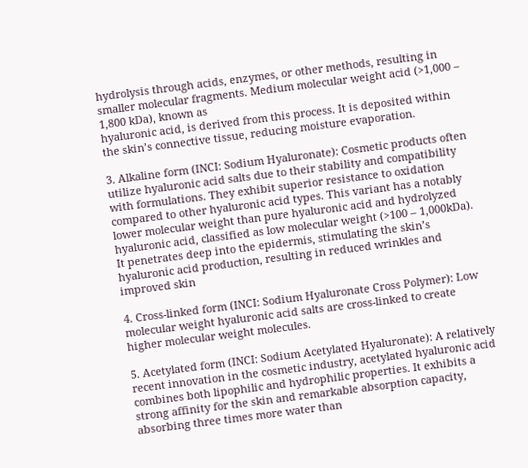hydrolysis through acids, enzymes, or other methods, resulting in smaller molecular fragments. Medium molecular weight acid (>1,000 – 1,800 kDa), known as
hyaluronic acid, is derived from this process. It is deposited within the skin’s connective tissue, reducing moisture evaporation.

3. Alkaline form (INCI: Sodium Hyaluronate): Cosmetic products often utilize hyaluronic acid salts due to their stability and compatibility with formulations. They exhibit superior resistance to oxidation compared to other hyaluronic acid types. This variant has a notably lower molecular weight than pure hyaluronic acid and hydrolyzed hyaluronic acid, classified as low molecular weight (>100 – 1,000kDa). It penetrates deep into the epidermis, stimulating the skin’s hyaluronic acid production, resulting in reduced wrinkles and improved skin

4. Cross-linked form (INCI: Sodium Hyaluronate Cross Polymer): Low molecular weight hyaluronic acid salts are cross-linked to create higher molecular weight molecules.

5. Acetylated form (INCI: Sodium Acetylated Hyaluronate): A relatively recent innovation in the cosmetic industry, acetylated hyaluronic acid combines both lipophilic and hydrophilic properties. It exhibits a strong affinity for the skin and remarkable absorption capacity,
absorbing three times more water than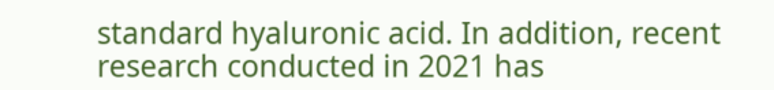standard hyaluronic acid. In addition, recent research conducted in 2021 has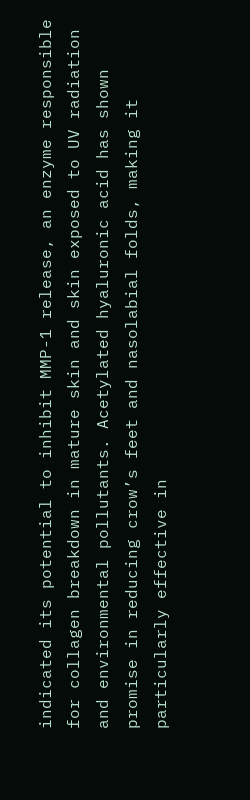indicated its potential to inhibit MMP-1 release, an enzyme responsible for collagen breakdown in mature skin and skin exposed to UV radiation and environmental pollutants. Acetylated hyaluronic acid has shown promise in reducing crow’s feet and nasolabial folds, making it particularly effective in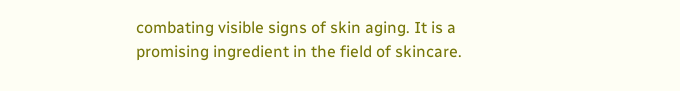combating visible signs of skin aging. It is a promising ingredient in the field of skincare.